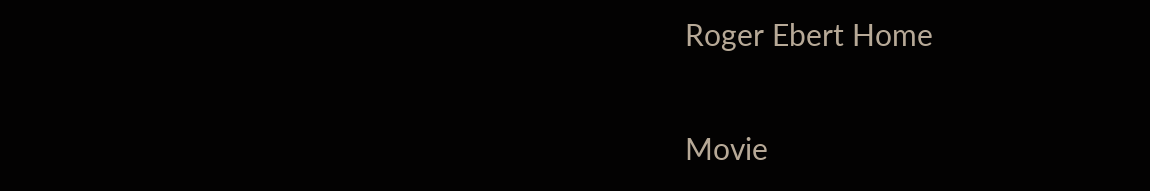Roger Ebert Home

Movie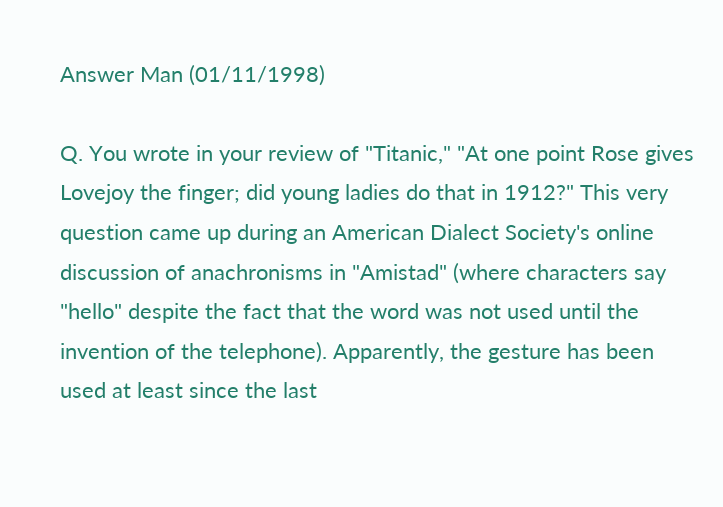Answer Man (01/11/1998)

Q. You wrote in your review of "Titanic," "At one point Rose gives Lovejoy the finger; did young ladies do that in 1912?" This very question came up during an American Dialect Society's online discussion of anachronisms in "Amistad" (where characters say "hello" despite the fact that the word was not used until the invention of the telephone). Apparently, the gesture has been used at least since the last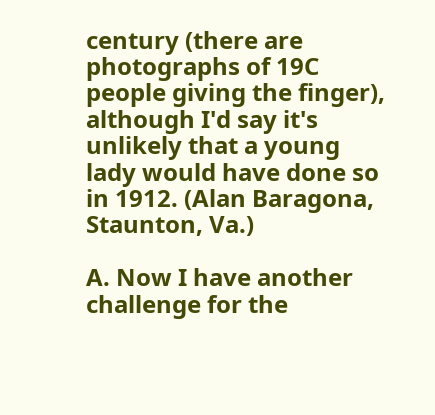century (there are photographs of 19C people giving the finger), although I'd say it's unlikely that a young lady would have done so in 1912. (Alan Baragona, Staunton, Va.)

A. Now I have another challenge for the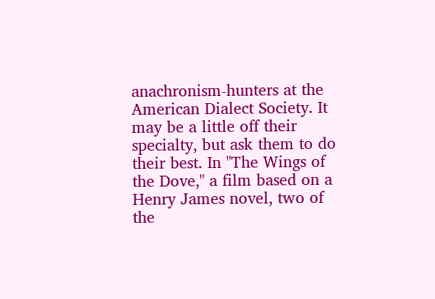anachronism-hunters at the American Dialect Society. It may be a little off their specialty, but ask them to do their best. In "The Wings of the Dove," a film based on a Henry James novel, two of the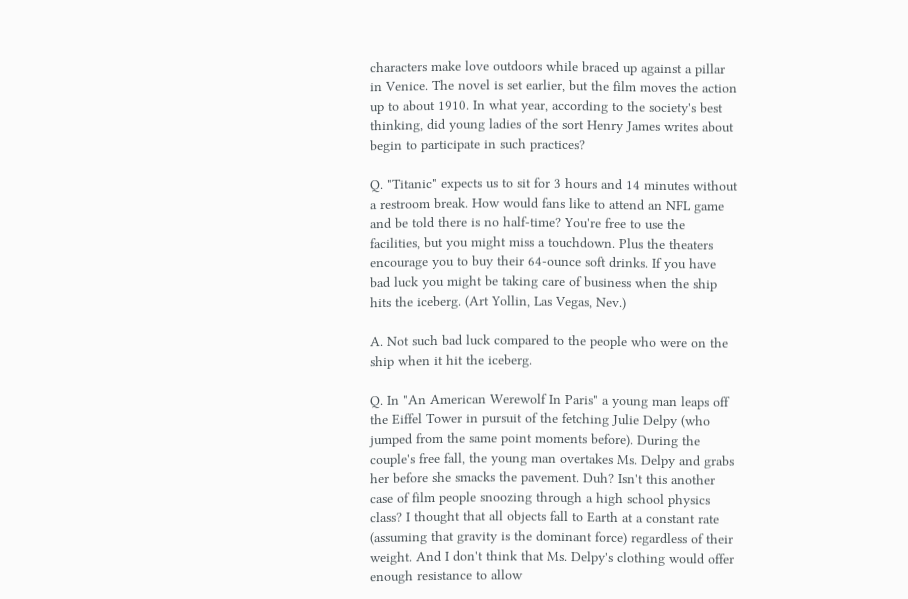characters make love outdoors while braced up against a pillar in Venice. The novel is set earlier, but the film moves the action up to about 1910. In what year, according to the society's best thinking, did young ladies of the sort Henry James writes about begin to participate in such practices?

Q. "Titanic" expects us to sit for 3 hours and 14 minutes without a restroom break. How would fans like to attend an NFL game and be told there is no half-time? You're free to use the facilities, but you might miss a touchdown. Plus the theaters encourage you to buy their 64-ounce soft drinks. If you have bad luck you might be taking care of business when the ship hits the iceberg. (Art Yollin, Las Vegas, Nev.)

A. Not such bad luck compared to the people who were on the ship when it hit the iceberg.

Q. In "An American Werewolf In Paris" a young man leaps off the Eiffel Tower in pursuit of the fetching Julie Delpy (who jumped from the same point moments before). During the couple's free fall, the young man overtakes Ms. Delpy and grabs her before she smacks the pavement. Duh? Isn't this another case of film people snoozing through a high school physics class? I thought that all objects fall to Earth at a constant rate (assuming that gravity is the dominant force) regardless of their weight. And I don't think that Ms. Delpy's clothing would offer enough resistance to allow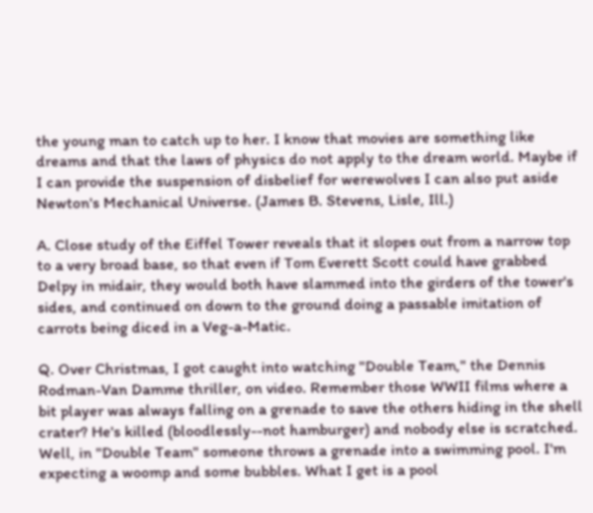the young man to catch up to her. I know that movies are something like dreams and that the laws of physics do not apply to the dream world. Maybe if I can provide the suspension of disbelief for werewolves I can also put aside Newton's Mechanical Universe. (James B. Stevens, Lisle, Ill.)

A. Close study of the Eiffel Tower reveals that it slopes out from a narrow top to a very broad base, so that even if Tom Everett Scott could have grabbed Delpy in midair, they would both have slammed into the girders of the tower's sides, and continued on down to the ground doing a passable imitation of carrots being diced in a Veg-a-Matic.

Q. Over Christmas, I got caught into watching "Double Team," the Dennis Rodman-Van Damme thriller, on video. Remember those WWII films where a bit player was always falling on a grenade to save the others hiding in the shell crater? He's killed (bloodlessly--not hamburger) and nobody else is scratched. Well, in "Double Team" someone throws a grenade into a swimming pool. I'm expecting a woomp and some bubbles. What I get is a pool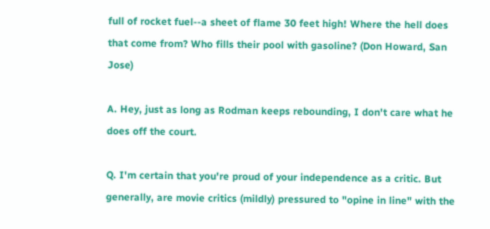full of rocket fuel--a sheet of flame 30 feet high! Where the hell does that come from? Who fills their pool with gasoline? (Don Howard, San Jose)

A. Hey, just as long as Rodman keeps rebounding, I don't care what he does off the court.

Q. I'm certain that you're proud of your independence as a critic. But generally, are movie critics (mildly) pressured to "opine in line" with the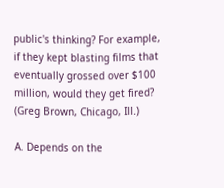public's thinking? For example, if they kept blasting films that eventually grossed over $100 million, would they get fired? (Greg Brown, Chicago, Ill.)

A. Depends on the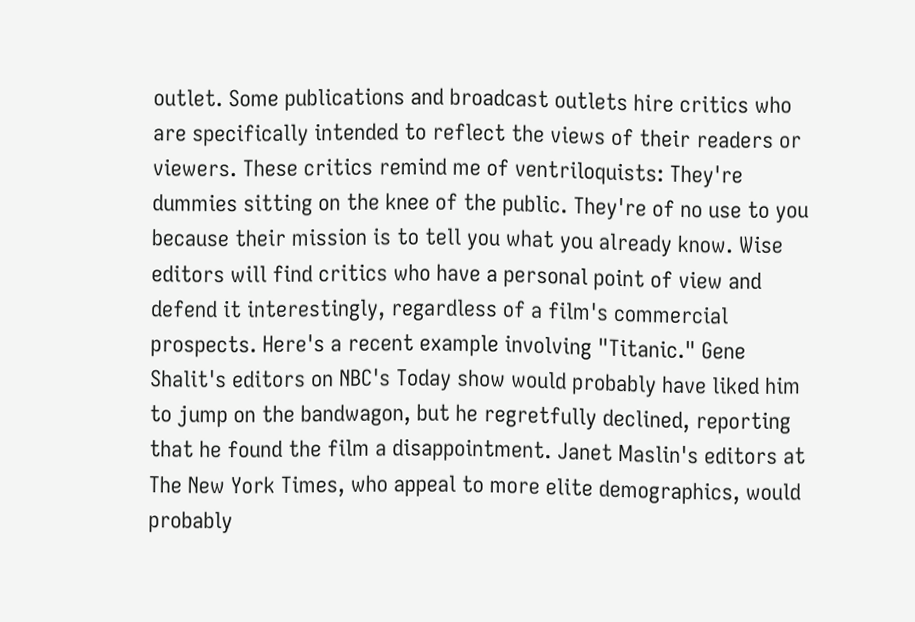outlet. Some publications and broadcast outlets hire critics who are specifically intended to reflect the views of their readers or viewers. These critics remind me of ventriloquists: They're dummies sitting on the knee of the public. They're of no use to you because their mission is to tell you what you already know. Wise editors will find critics who have a personal point of view and defend it interestingly, regardless of a film's commercial prospects. Here's a recent example involving "Titanic." Gene Shalit's editors on NBC's Today show would probably have liked him to jump on the bandwagon, but he regretfully declined, reporting that he found the film a disappointment. Janet Maslin's editors at The New York Times, who appeal to more elite demographics, would probably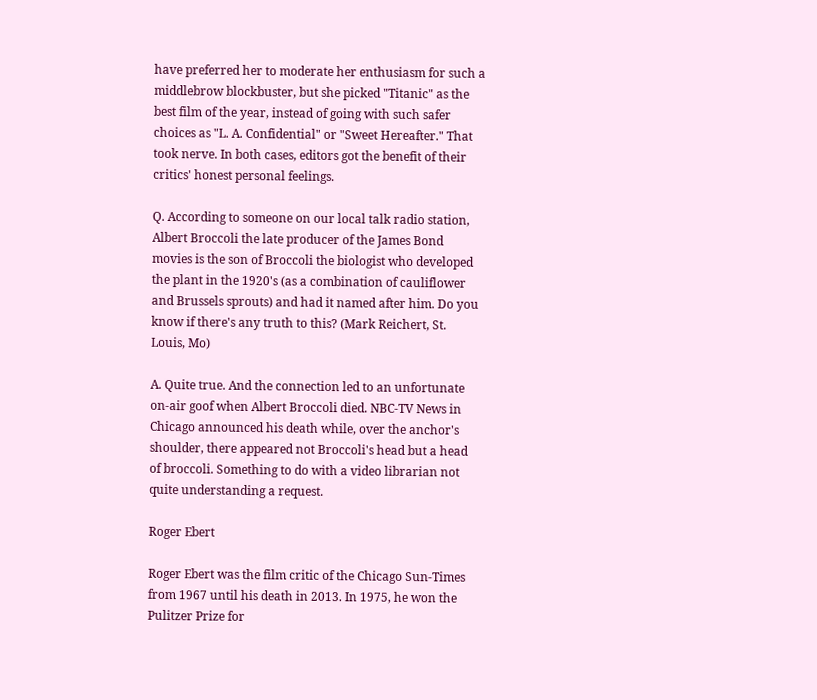have preferred her to moderate her enthusiasm for such a middlebrow blockbuster, but she picked "Titanic" as the best film of the year, instead of going with such safer choices as "L. A. Confidential" or "Sweet Hereafter." That took nerve. In both cases, editors got the benefit of their critics' honest personal feelings.

Q. According to someone on our local talk radio station, Albert Broccoli the late producer of the James Bond movies is the son of Broccoli the biologist who developed the plant in the 1920's (as a combination of cauliflower and Brussels sprouts) and had it named after him. Do you know if there's any truth to this? (Mark Reichert, St. Louis, Mo)

A. Quite true. And the connection led to an unfortunate on-air goof when Albert Broccoli died. NBC-TV News in Chicago announced his death while, over the anchor's shoulder, there appeared not Broccoli's head but a head of broccoli. Something to do with a video librarian not quite understanding a request.

Roger Ebert

Roger Ebert was the film critic of the Chicago Sun-Times from 1967 until his death in 2013. In 1975, he won the Pulitzer Prize for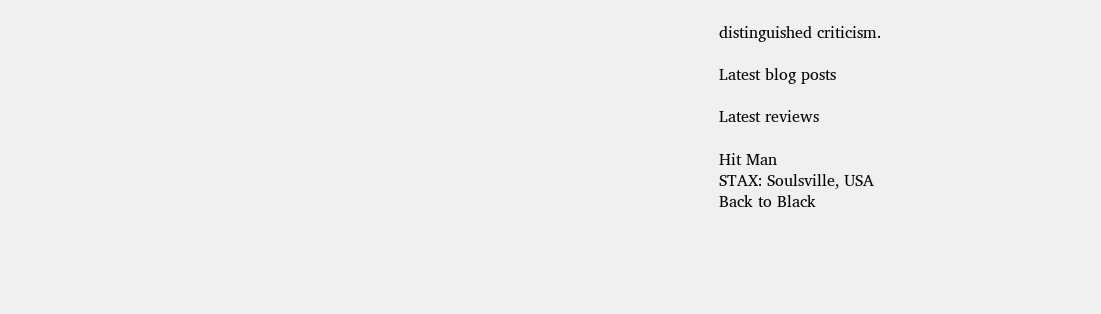distinguished criticism.

Latest blog posts

Latest reviews

Hit Man
STAX: Soulsville, USA
Back to Black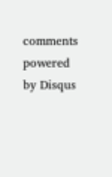comments powered by Disqus